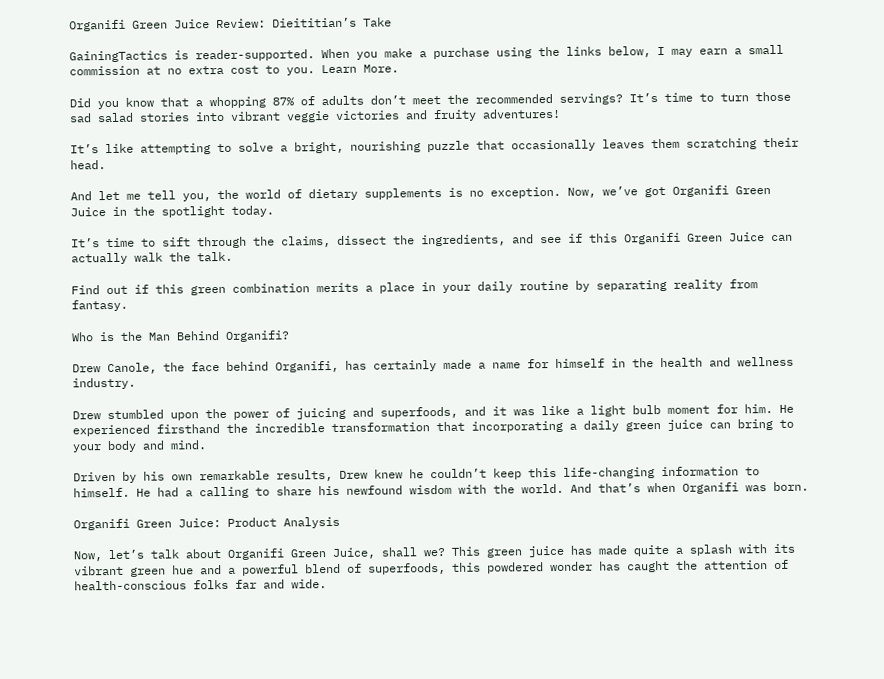Organifi Green Juice Review: Dieititian’s Take

GainingTactics is reader-supported. When you make a purchase using the links below, I may earn a small commission at no extra cost to you. Learn More.

Did you know that a whopping 87% of adults don’t meet the recommended servings? It’s time to turn those sad salad stories into vibrant veggie victories and fruity adventures!

It’s like attempting to solve a bright, nourishing puzzle that occasionally leaves them scratching their head.

And let me tell you, the world of dietary supplements is no exception. Now, we’ve got Organifi Green Juice in the spotlight today.

It’s time to sift through the claims, dissect the ingredients, and see if this Organifi Green Juice can actually walk the talk.

Find out if this green combination merits a place in your daily routine by separating reality from fantasy.

Who is the Man Behind Organifi?

Drew Canole, the face behind Organifi, has certainly made a name for himself in the health and wellness industry.

Drew stumbled upon the power of juicing and superfoods, and it was like a light bulb moment for him. He experienced firsthand the incredible transformation that incorporating a daily green juice can bring to your body and mind.

Driven by his own remarkable results, Drew knew he couldn’t keep this life-changing information to himself. He had a calling to share his newfound wisdom with the world. And that’s when Organifi was born.

Organifi Green Juice: Product Analysis

Now, let’s talk about Organifi Green Juice, shall we? This green juice has made quite a splash with its vibrant green hue and a powerful blend of superfoods, this powdered wonder has caught the attention of health-conscious folks far and wide.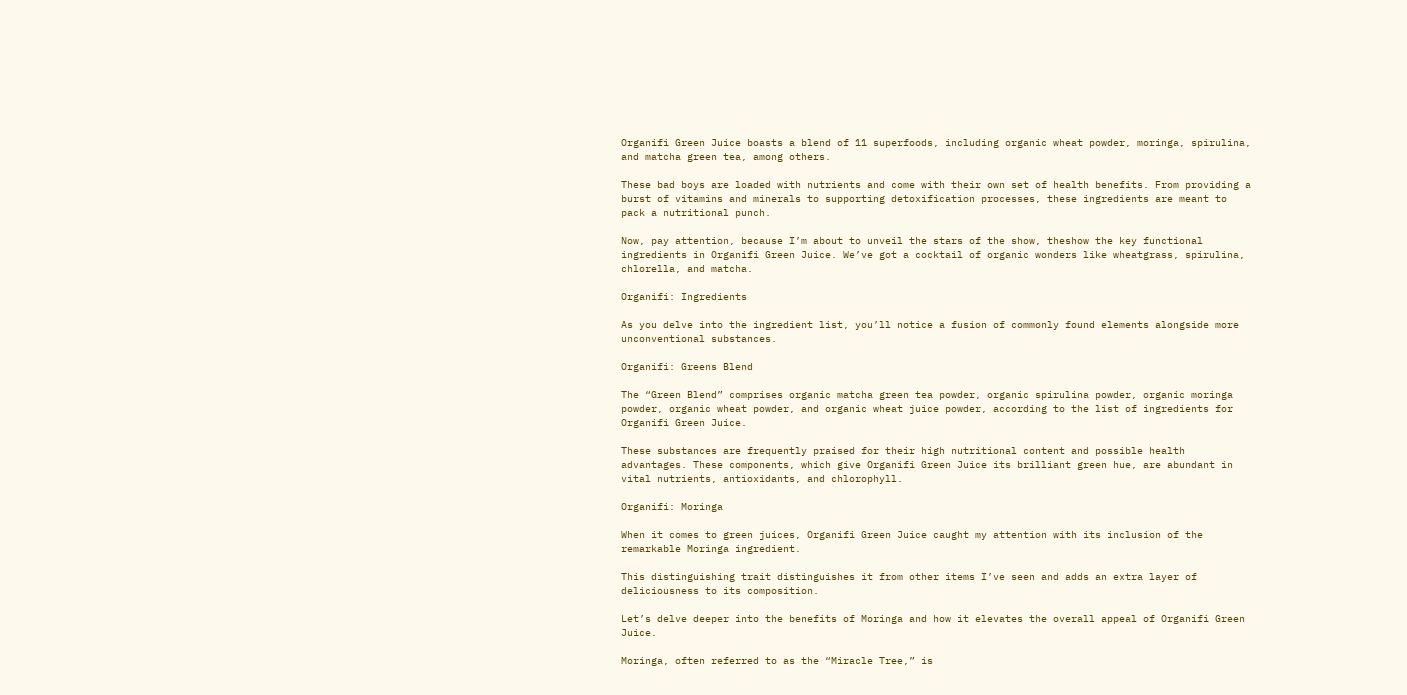Organifi Green Juice boasts a blend of 11 superfoods, including organic wheat powder, moringa, spirulina, and matcha green tea, among others.

These bad boys are loaded with nutrients and come with their own set of health benefits. From providing a burst of vitamins and minerals to supporting detoxification processes, these ingredients are meant to pack a nutritional punch.

Now, pay attention, because I’m about to unveil the stars of the show, theshow the key functional ingredients in Organifi Green Juice. We’ve got a cocktail of organic wonders like wheatgrass, spirulina, chlorella, and matcha.

Organifi: Ingredients

As you delve into the ingredient list, you’ll notice a fusion of commonly found elements alongside more unconventional substances.

Organifi: Greens Blend

The “Green Blend” comprises organic matcha green tea powder, organic spirulina powder, organic moringa powder, organic wheat powder, and organic wheat juice powder, according to the list of ingredients for Organifi Green Juice.

These substances are frequently praised for their high nutritional content and possible health advantages. These components, which give Organifi Green Juice its brilliant green hue, are abundant in vital nutrients, antioxidants, and chlorophyll.

Organifi: Moringa

When it comes to green juices, Organifi Green Juice caught my attention with its inclusion of the remarkable Moringa ingredient.

This distinguishing trait distinguishes it from other items I’ve seen and adds an extra layer of deliciousness to its composition.

Let’s delve deeper into the benefits of Moringa and how it elevates the overall appeal of Organifi Green Juice.

Moringa, often referred to as the “Miracle Tree,” is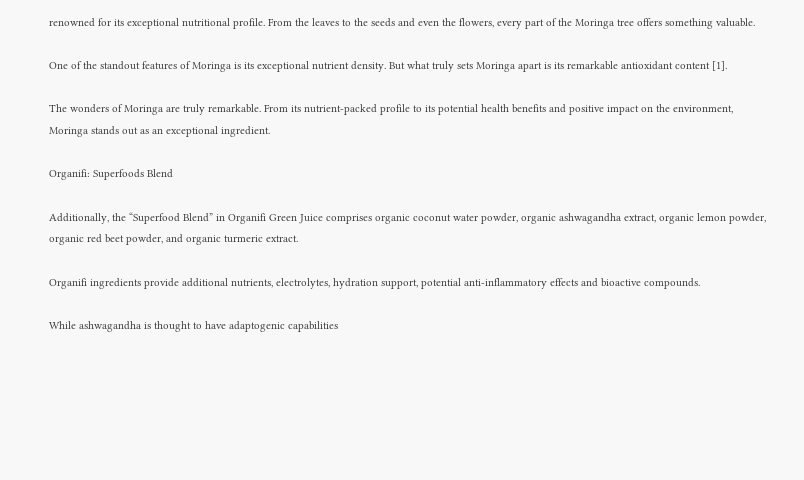renowned for its exceptional nutritional profile. From the leaves to the seeds and even the flowers, every part of the Moringa tree offers something valuable.

One of the standout features of Moringa is its exceptional nutrient density. But what truly sets Moringa apart is its remarkable antioxidant content [1].

The wonders of Moringa are truly remarkable. From its nutrient-packed profile to its potential health benefits and positive impact on the environment, Moringa stands out as an exceptional ingredient.

Organifi: Superfoods Blend

Additionally, the “Superfood Blend” in Organifi Green Juice comprises organic coconut water powder, organic ashwagandha extract, organic lemon powder, organic red beet powder, and organic turmeric extract.

Organifi ingredients provide additional nutrients, electrolytes, hydration support, potential anti-inflammatory effects and bioactive compounds.

While ashwagandha is thought to have adaptogenic capabilities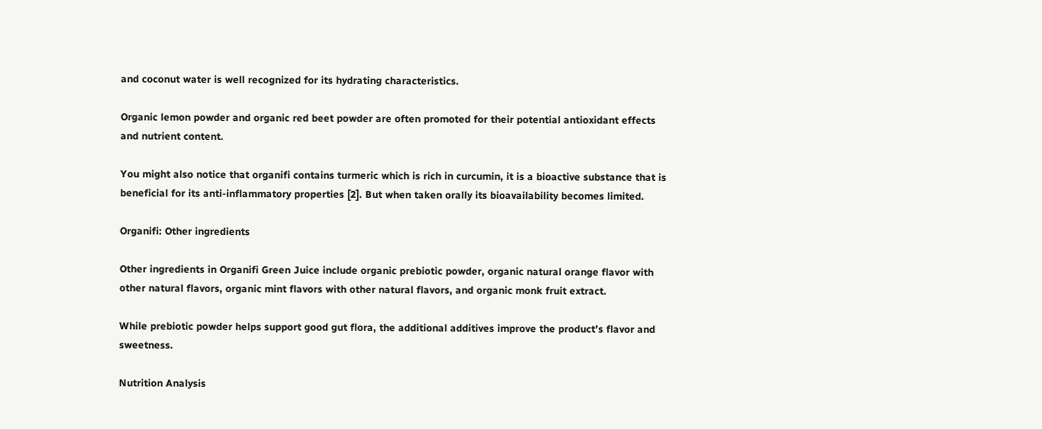and coconut water is well recognized for its hydrating characteristics.

Organic lemon powder and organic red beet powder are often promoted for their potential antioxidant effects and nutrient content.

You might also notice that organifi contains turmeric which is rich in curcumin, it is a bioactive substance that is beneficial for its anti-inflammatory properties [2]. But when taken orally its bioavailability becomes limited.

Organifi: Other ingredients

Other ingredients in Organifi Green Juice include organic prebiotic powder, organic natural orange flavor with other natural flavors, organic mint flavors with other natural flavors, and organic monk fruit extract.

While prebiotic powder helps support good gut flora, the additional additives improve the product’s flavor and sweetness.

Nutrition Analysis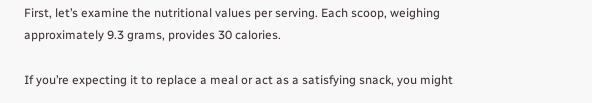First, let’s examine the nutritional values per serving. Each scoop, weighing approximately 9.3 grams, provides 30 calories.

If you’re expecting it to replace a meal or act as a satisfying snack, you might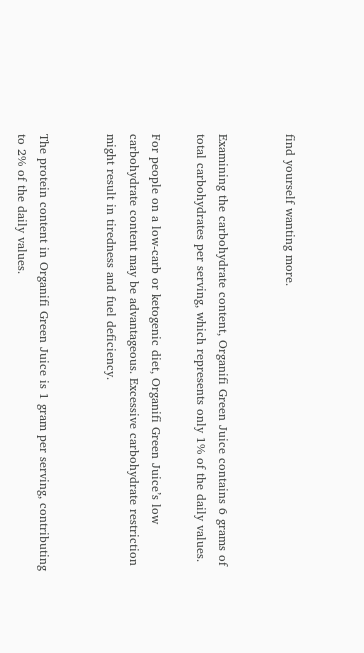find yourself wanting more.


Examining the carbohydrate content, Organifi Green Juice contains 6 grams of total carbohydrates per serving, which represents only 1% of the daily values.

For people on a low-carb or ketogenic diet, Organifi Green Juice’s low carbohydrate content may be advantageous. Excessive carbohydrate restriction might result in tiredness and fuel deficiency.


The protein content in Organifi Green Juice is 1 gram per serving, contributing to 2% of the daily values.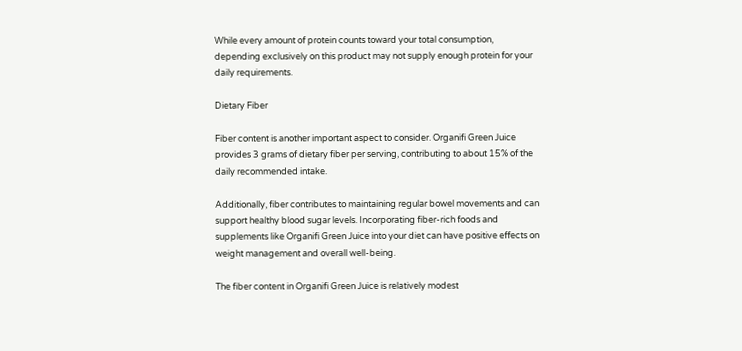While every amount of protein counts toward your total consumption, depending exclusively on this product may not supply enough protein for your daily requirements.

Dietary Fiber

Fiber content is another important aspect to consider. Organifi Green Juice provides 3 grams of dietary fiber per serving, contributing to about 15% of the daily recommended intake.

Additionally, fiber contributes to maintaining regular bowel movements and can support healthy blood sugar levels. Incorporating fiber-rich foods and supplements like Organifi Green Juice into your diet can have positive effects on weight management and overall well-being.

The fiber content in Organifi Green Juice is relatively modest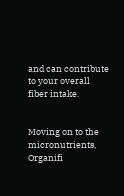and can contribute to your overall fiber intake.


Moving on to the micronutrients, Organifi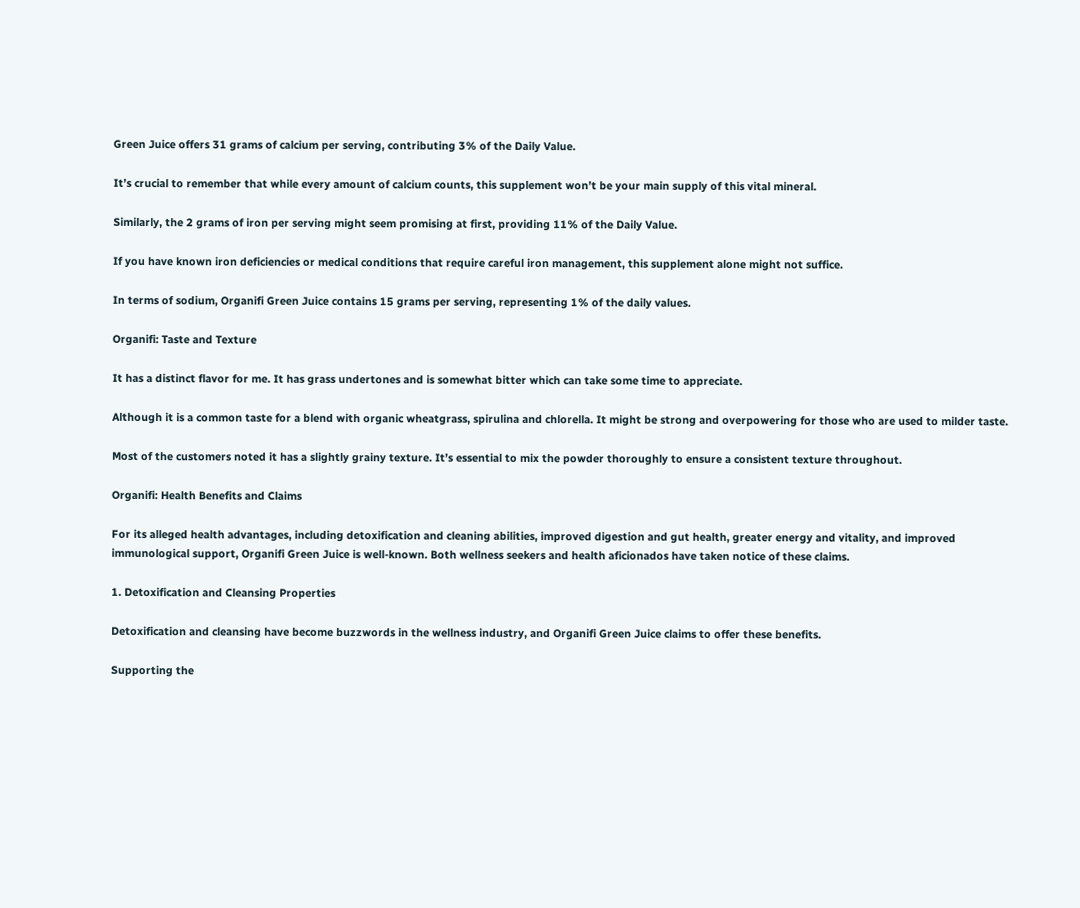Green Juice offers 31 grams of calcium per serving, contributing 3% of the Daily Value.

It’s crucial to remember that while every amount of calcium counts, this supplement won’t be your main supply of this vital mineral.

Similarly, the 2 grams of iron per serving might seem promising at first, providing 11% of the Daily Value.

If you have known iron deficiencies or medical conditions that require careful iron management, this supplement alone might not suffice.

In terms of sodium, Organifi Green Juice contains 15 grams per serving, representing 1% of the daily values.

Organifi: Taste and Texture

It has a distinct flavor for me. It has grass undertones and is somewhat bitter which can take some time to appreciate.

Although it is a common taste for a blend with organic wheatgrass, spirulina and chlorella. It might be strong and overpowering for those who are used to milder taste.

Most of the customers noted it has a slightly grainy texture. It’s essential to mix the powder thoroughly to ensure a consistent texture throughout.

Organifi: Health Benefits and Claims

For its alleged health advantages, including detoxification and cleaning abilities, improved digestion and gut health, greater energy and vitality, and improved immunological support, Organifi Green Juice is well-known. Both wellness seekers and health aficionados have taken notice of these claims.

1. Detoxification and Cleansing Properties

Detoxification and cleansing have become buzzwords in the wellness industry, and Organifi Green Juice claims to offer these benefits.

Supporting the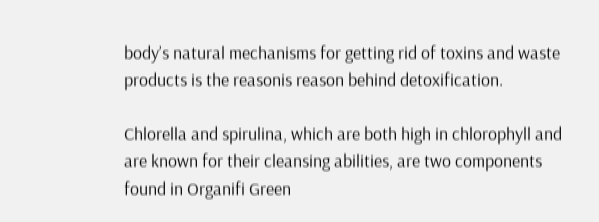body’s natural mechanisms for getting rid of toxins and waste products is the reasonis reason behind detoxification.

Chlorella and spirulina, which are both high in chlorophyll and are known for their cleansing abilities, are two components found in Organifi Green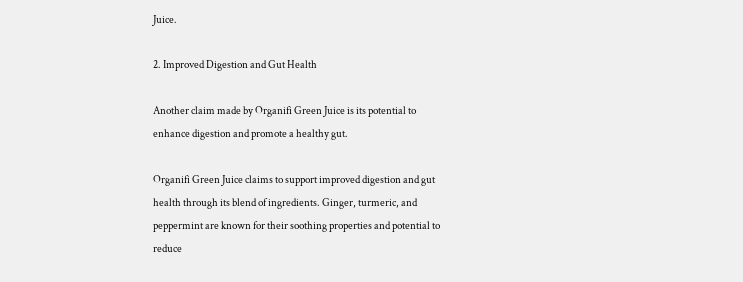Juice.

2. Improved Digestion and Gut Health

Another claim made by Organifi Green Juice is its potential to enhance digestion and promote a healthy gut.

Organifi Green Juice claims to support improved digestion and gut health through its blend of ingredients. Ginger, turmeric, and peppermint are known for their soothing properties and potential to reduce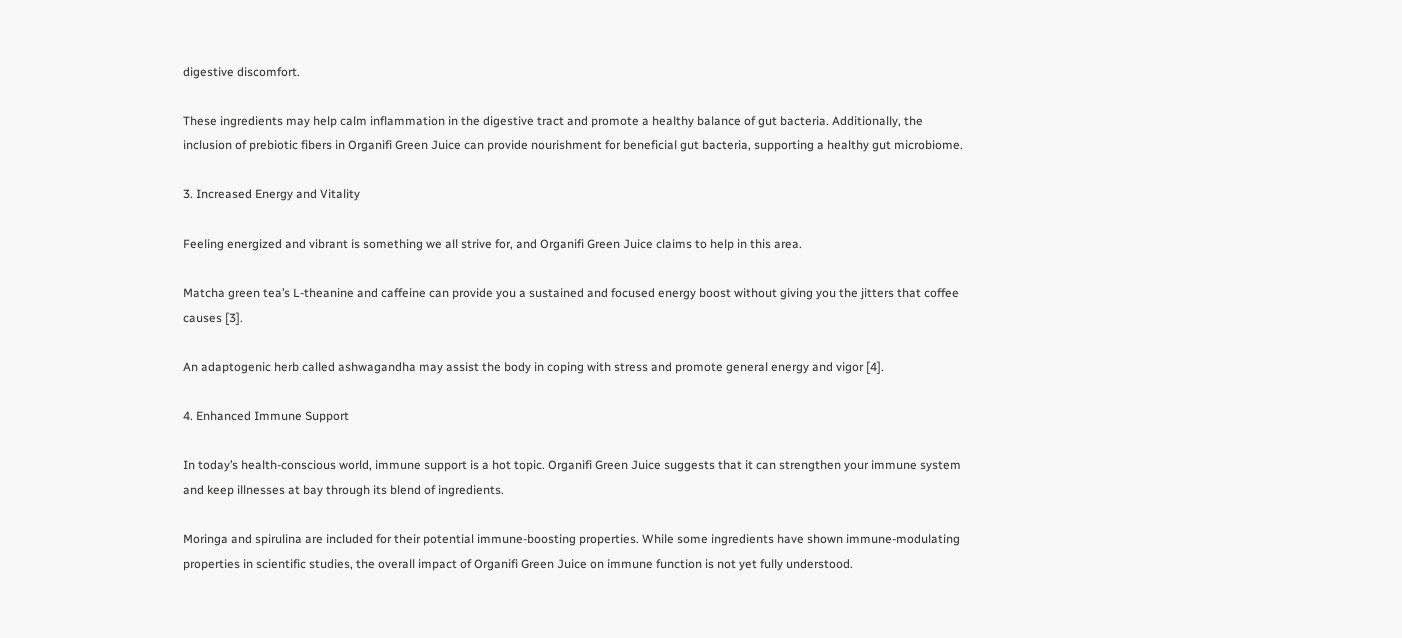digestive discomfort.

These ingredients may help calm inflammation in the digestive tract and promote a healthy balance of gut bacteria. Additionally, the inclusion of prebiotic fibers in Organifi Green Juice can provide nourishment for beneficial gut bacteria, supporting a healthy gut microbiome.

3. Increased Energy and Vitality

Feeling energized and vibrant is something we all strive for, and Organifi Green Juice claims to help in this area.

Matcha green tea’s L-theanine and caffeine can provide you a sustained and focused energy boost without giving you the jitters that coffee causes [3].

An adaptogenic herb called ashwagandha may assist the body in coping with stress and promote general energy and vigor [4].

4. Enhanced Immune Support

In today’s health-conscious world, immune support is a hot topic. Organifi Green Juice suggests that it can strengthen your immune system and keep illnesses at bay through its blend of ingredients.

Moringa and spirulina are included for their potential immune-boosting properties. While some ingredients have shown immune-modulating properties in scientific studies, the overall impact of Organifi Green Juice on immune function is not yet fully understood.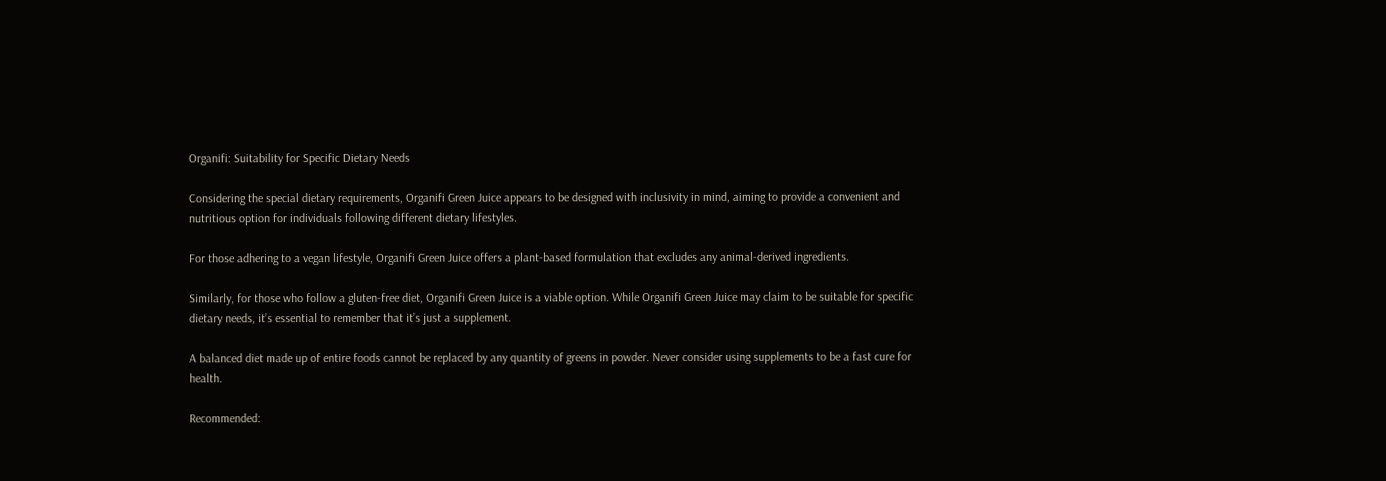Organifi: Suitability for Specific Dietary Needs

Considering the special dietary requirements, Organifi Green Juice appears to be designed with inclusivity in mind, aiming to provide a convenient and nutritious option for individuals following different dietary lifestyles.

For those adhering to a vegan lifestyle, Organifi Green Juice offers a plant-based formulation that excludes any animal-derived ingredients.

Similarly, for those who follow a gluten-free diet, Organifi Green Juice is a viable option. While Organifi Green Juice may claim to be suitable for specific dietary needs, it’s essential to remember that it’s just a supplement.

A balanced diet made up of entire foods cannot be replaced by any quantity of greens in powder. Never consider using supplements to be a fast cure for health.

Recommended: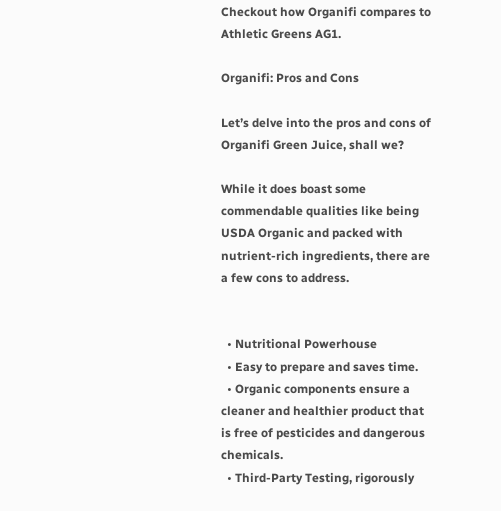Checkout how Organifi compares to Athletic Greens AG1.

Organifi: Pros and Cons

Let’s delve into the pros and cons of Organifi Green Juice, shall we?

While it does boast some commendable qualities like being USDA Organic and packed with nutrient-rich ingredients, there are a few cons to address.


  • Nutritional Powerhouse
  • Easy to prepare and saves time.
  • Organic components ensure a cleaner and healthier product that is free of pesticides and dangerous chemicals.
  • Third-Party Testing, rigorously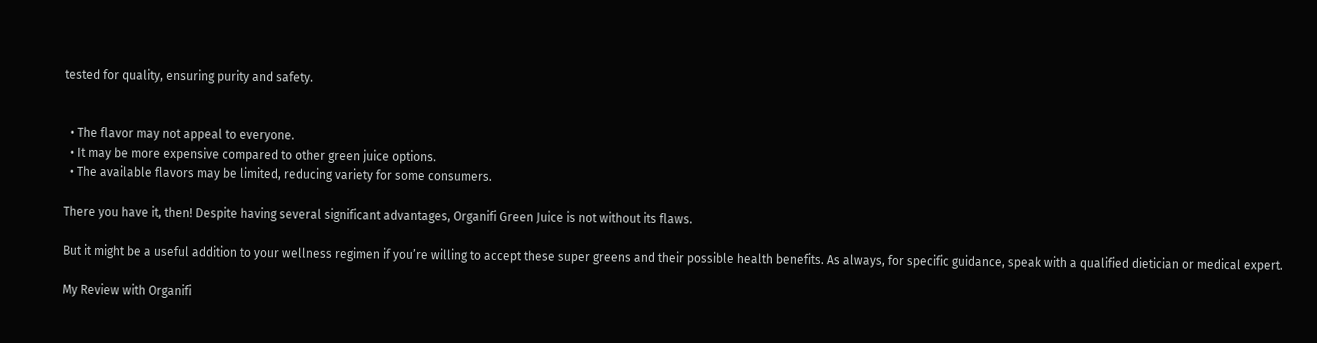tested for quality, ensuring purity and safety.


  • The flavor may not appeal to everyone.
  • It may be more expensive compared to other green juice options.
  • The available flavors may be limited, reducing variety for some consumers.

There you have it, then! Despite having several significant advantages, Organifi Green Juice is not without its flaws.

But it might be a useful addition to your wellness regimen if you’re willing to accept these super greens and their possible health benefits. As always, for specific guidance, speak with a qualified dietician or medical expert.

My Review with Organifi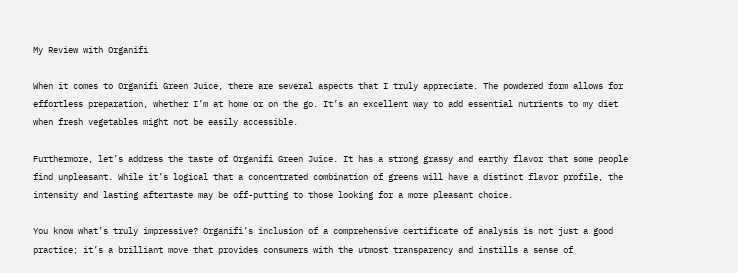My Review with Organifi

When it comes to Organifi Green Juice, there are several aspects that I truly appreciate. The powdered form allows for effortless preparation, whether I’m at home or on the go. It’s an excellent way to add essential nutrients to my diet when fresh vegetables might not be easily accessible.

Furthermore, let’s address the taste of Organifi Green Juice. It has a strong grassy and earthy flavor that some people find unpleasant. While it’s logical that a concentrated combination of greens will have a distinct flavor profile, the intensity and lasting aftertaste may be off-putting to those looking for a more pleasant choice.

You know what’s truly impressive? Organifi’s inclusion of a comprehensive certificate of analysis is not just a good practice; it’s a brilliant move that provides consumers with the utmost transparency and instills a sense of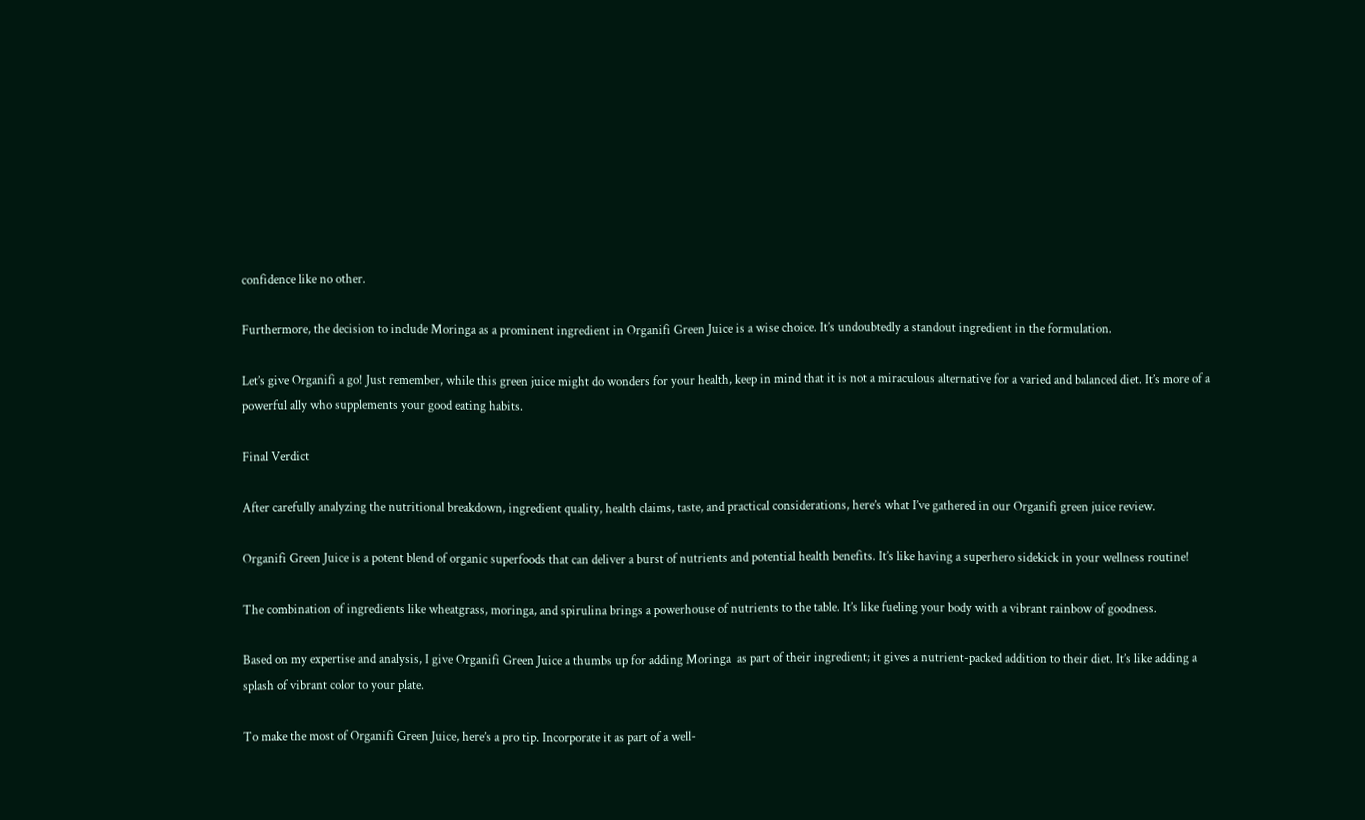confidence like no other.

Furthermore, the decision to include Moringa as a prominent ingredient in Organifi Green Juice is a wise choice. It’s undoubtedly a standout ingredient in the formulation.

Let’s give Organifi a go! Just remember, while this green juice might do wonders for your health, keep in mind that it is not a miraculous alternative for a varied and balanced diet. It’s more of a powerful ally who supplements your good eating habits.

Final Verdict

After carefully analyzing the nutritional breakdown, ingredient quality, health claims, taste, and practical considerations, here’s what I’ve gathered in our Organifi green juice review.

Organifi Green Juice is a potent blend of organic superfoods that can deliver a burst of nutrients and potential health benefits. It’s like having a superhero sidekick in your wellness routine!

The combination of ingredients like wheatgrass, moringa, and spirulina brings a powerhouse of nutrients to the table. It’s like fueling your body with a vibrant rainbow of goodness.

Based on my expertise and analysis, I give Organifi Green Juice a thumbs up for adding Moringa  as part of their ingredient; it gives a nutrient-packed addition to their diet. It’s like adding a splash of vibrant color to your plate.

To make the most of Organifi Green Juice, here’s a pro tip. Incorporate it as part of a well-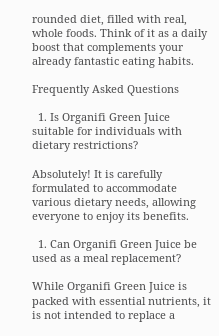rounded diet, filled with real, whole foods. Think of it as a daily boost that complements your already fantastic eating habits.

Frequently Asked Questions

  1. Is Organifi Green Juice suitable for individuals with dietary restrictions?

Absolutely! It is carefully formulated to accommodate various dietary needs, allowing everyone to enjoy its benefits.

  1. Can Organifi Green Juice be used as a meal replacement?

While Organifi Green Juice is packed with essential nutrients, it is not intended to replace a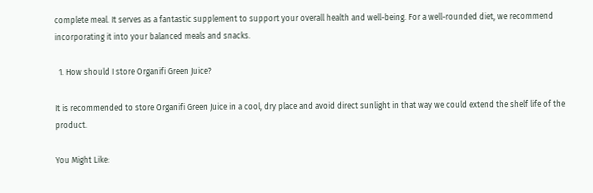complete meal. It serves as a fantastic supplement to support your overall health and well-being. For a well-rounded diet, we recommend incorporating it into your balanced meals and snacks.

  1. How should I store Organifi Green Juice?

It is recommended to store Organifi Green Juice in a cool, dry place and avoid direct sunlight in that way we could extend the shelf life of the product.

You Might Like: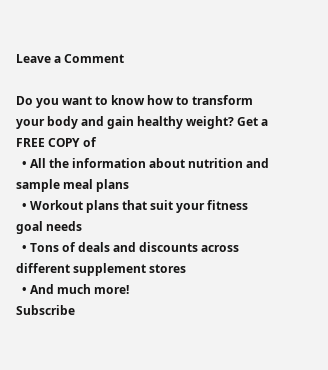Leave a Comment

Do you want to know how to transform your body and gain healthy weight? Get a FREE COPY of
  • All the information about nutrition and sample meal plans
  • Workout plans that suit your fitness goal needs
  • Tons of deals and discounts across different supplement stores
  • And much more!
Subscribe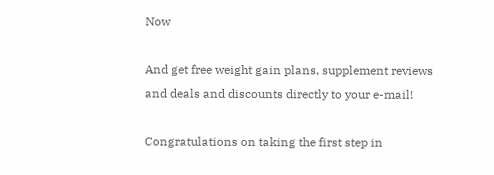Now

And get free weight gain plans, supplement reviews and deals and discounts directly to your e-mail!

Congratulations on taking the first step in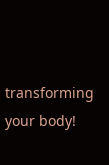transforming your body!